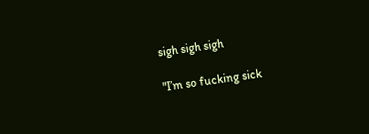sigh sigh sigh

"I’m so fucking sick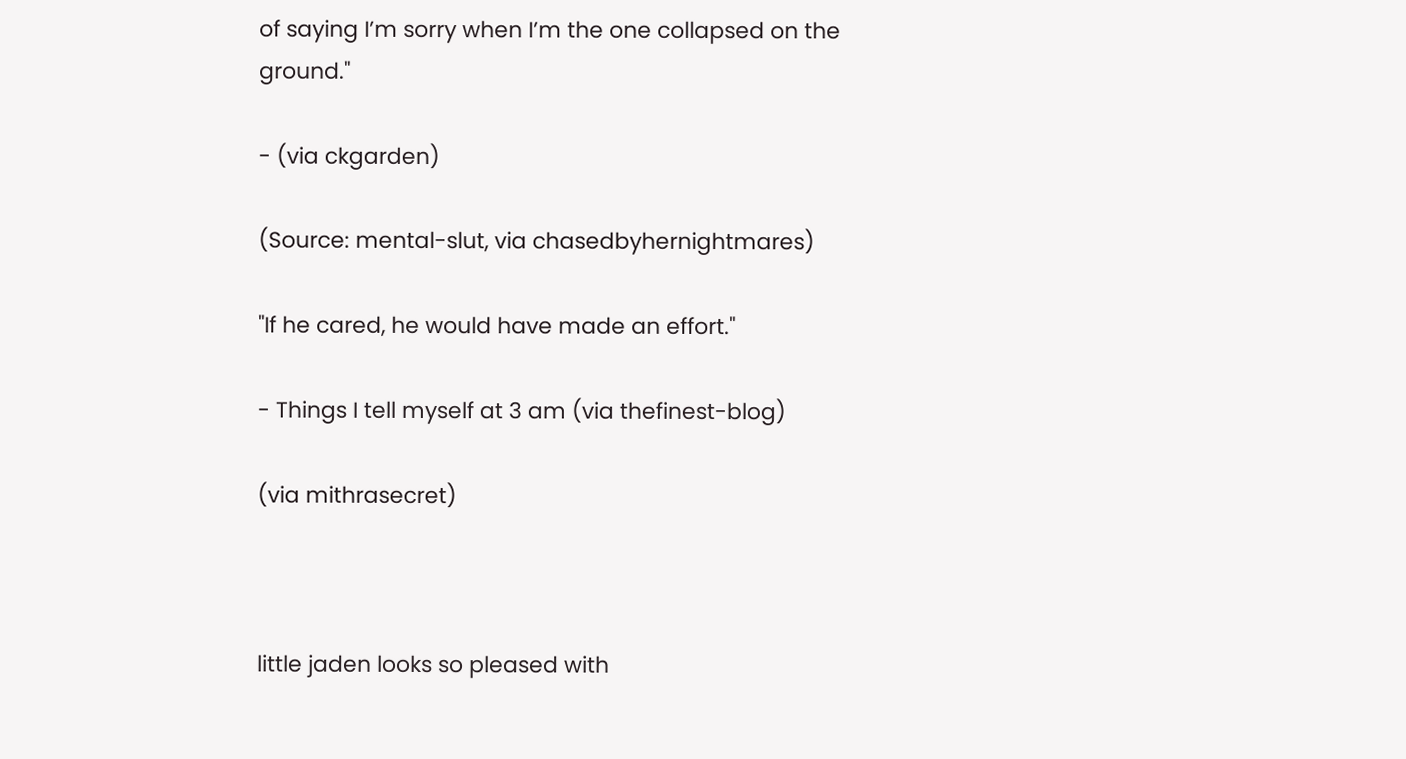of saying I’m sorry when I’m the one collapsed on the ground."

- (via ckgarden)

(Source: mental-slut, via chasedbyhernightmares)

"If he cared, he would have made an effort."

- Things I tell myself at 3 am (via thefinest-blog)

(via mithrasecret)



little jaden looks so pleased with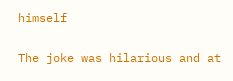himself

The joke was hilarious and at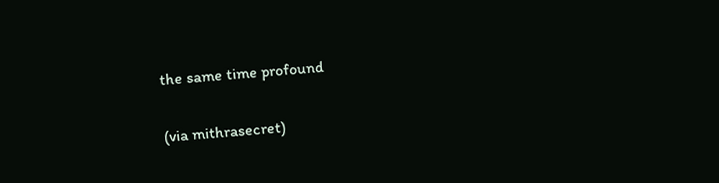the same time profound

(via mithrasecret)